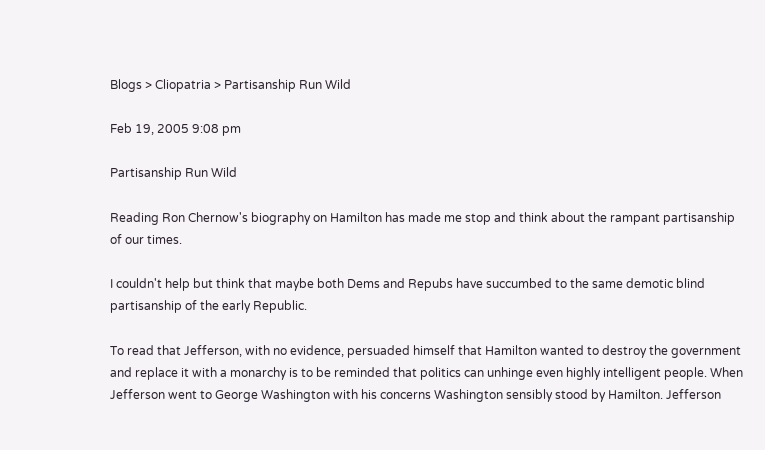Blogs > Cliopatria > Partisanship Run Wild

Feb 19, 2005 9:08 pm

Partisanship Run Wild

Reading Ron Chernow's biography on Hamilton has made me stop and think about the rampant partisanship of our times.

I couldn't help but think that maybe both Dems and Repubs have succumbed to the same demotic blind partisanship of the early Republic.

To read that Jefferson, with no evidence, persuaded himself that Hamilton wanted to destroy the government and replace it with a monarchy is to be reminded that politics can unhinge even highly intelligent people. When Jefferson went to George Washington with his concerns Washington sensibly stood by Hamilton. Jefferson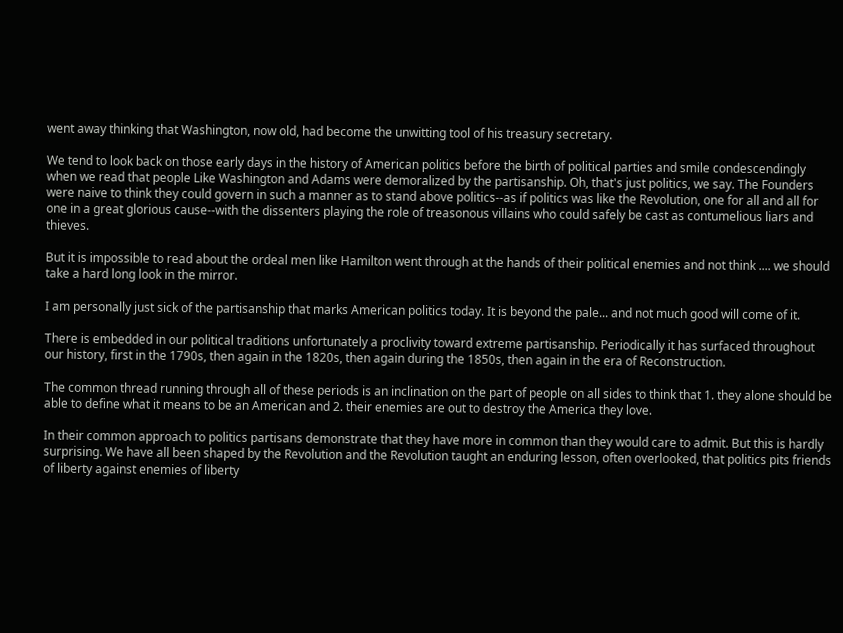went away thinking that Washington, now old, had become the unwitting tool of his treasury secretary.

We tend to look back on those early days in the history of American politics before the birth of political parties and smile condescendingly when we read that people Like Washington and Adams were demoralized by the partisanship. Oh, that's just politics, we say. The Founders were naive to think they could govern in such a manner as to stand above politics--as if politics was like the Revolution, one for all and all for one in a great glorious cause--with the dissenters playing the role of treasonous villains who could safely be cast as contumelious liars and thieves.

But it is impossible to read about the ordeal men like Hamilton went through at the hands of their political enemies and not think .... we should take a hard long look in the mirror.

I am personally just sick of the partisanship that marks American politics today. It is beyond the pale... and not much good will come of it.

There is embedded in our political traditions unfortunately a proclivity toward extreme partisanship. Periodically it has surfaced throughout our history, first in the 1790s, then again in the 1820s, then again during the 1850s, then again in the era of Reconstruction.

The common thread running through all of these periods is an inclination on the part of people on all sides to think that 1. they alone should be able to define what it means to be an American and 2. their enemies are out to destroy the America they love.

In their common approach to politics partisans demonstrate that they have more in common than they would care to admit. But this is hardly surprising. We have all been shaped by the Revolution and the Revolution taught an enduring lesson, often overlooked, that politics pits friends of liberty against enemies of liberty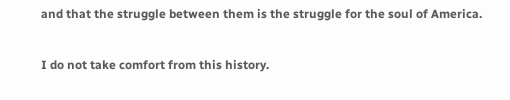and that the struggle between them is the struggle for the soul of America.

I do not take comfort from this history.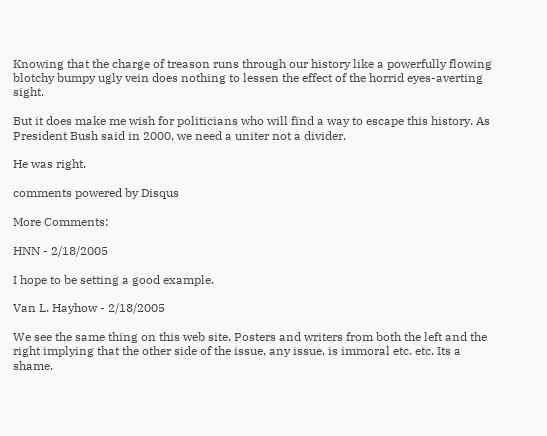Knowing that the charge of treason runs through our history like a powerfully flowing blotchy bumpy ugly vein does nothing to lessen the effect of the horrid eyes-averting sight.

But it does make me wish for politicians who will find a way to escape this history. As President Bush said in 2000, we need a uniter not a divider.

He was right.

comments powered by Disqus

More Comments:

HNN - 2/18/2005

I hope to be setting a good example.

Van L. Hayhow - 2/18/2005

We see the same thing on this web site. Posters and writers from both the left and the right implying that the other side of the issue, any issue, is immoral etc. etc. Its a shame.